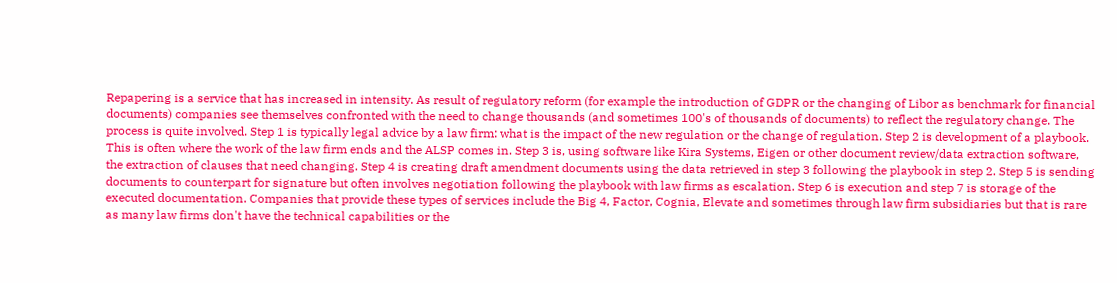Repapering is a service that has increased in intensity. As result of regulatory reform (for example the introduction of GDPR or the changing of Libor as benchmark for financial documents) companies see themselves confronted with the need to change thousands (and sometimes 100's of thousands of documents) to reflect the regulatory change. The process is quite involved. Step 1 is typically legal advice by a law firm: what is the impact of the new regulation or the change of regulation. Step 2 is development of a playbook. This is often where the work of the law firm ends and the ALSP comes in. Step 3 is, using software like Kira Systems, Eigen or other document review/data extraction software, the extraction of clauses that need changing. Step 4 is creating draft amendment documents using the data retrieved in step 3 following the playbook in step 2. Step 5 is sending documents to counterpart for signature but often involves negotiation following the playbook with law firms as escalation. Step 6 is execution and step 7 is storage of the executed documentation. Companies that provide these types of services include the Big 4, Factor, Cognia, Elevate and sometimes through law firm subsidiaries but that is rare as many law firms don't have the technical capabilities or the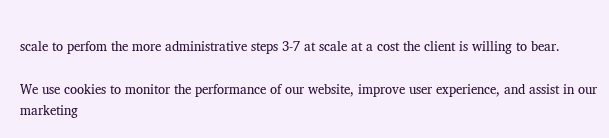scale to perfom the more administrative steps 3-7 at scale at a cost the client is willing to bear.

We use cookies to monitor the performance of our website, improve user experience, and assist in our marketing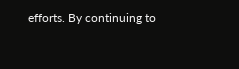efforts. By continuing to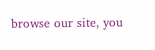browse our site, you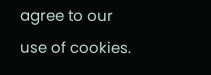agree to our use of cookies.